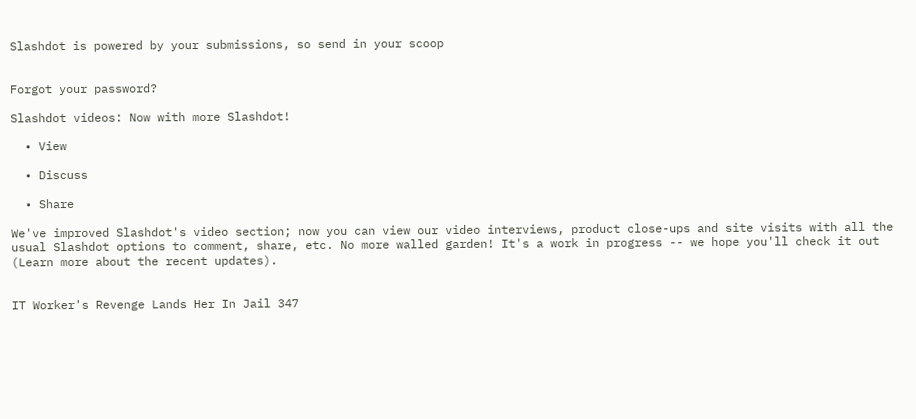Slashdot is powered by your submissions, so send in your scoop


Forgot your password?

Slashdot videos: Now with more Slashdot!

  • View

  • Discuss

  • Share

We've improved Slashdot's video section; now you can view our video interviews, product close-ups and site visits with all the usual Slashdot options to comment, share, etc. No more walled garden! It's a work in progress -- we hope you'll check it out (Learn more about the recent updates).


IT Worker's Revenge Lands Her In Jail 347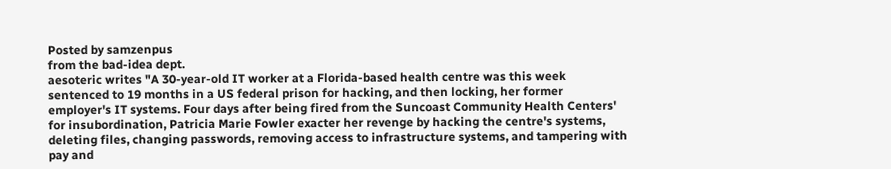Posted by samzenpus
from the bad-idea dept.
aesoteric writes "A 30-year-old IT worker at a Florida-based health centre was this week sentenced to 19 months in a US federal prison for hacking, and then locking, her former employer's IT systems. Four days after being fired from the Suncoast Community Health Centers' for insubordination, Patricia Marie Fowler exacter her revenge by hacking the centre's systems, deleting files, changing passwords, removing access to infrastructure systems, and tampering with pay and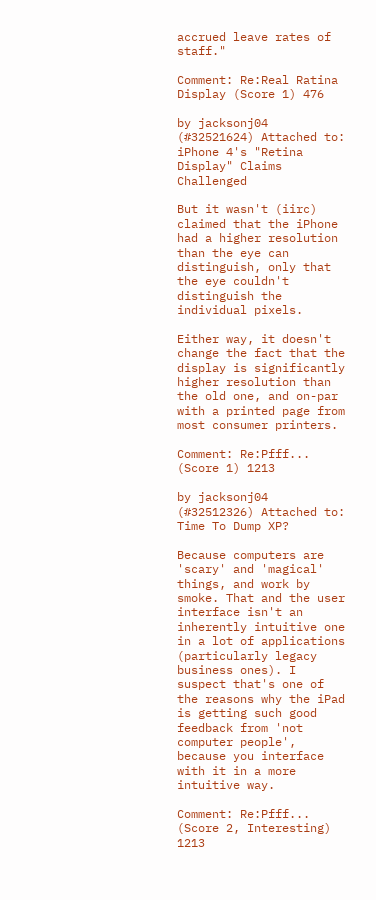accrued leave rates of staff."

Comment: Re:Real Ratina Display (Score 1) 476

by jacksonj04 (#32521624) Attached to: iPhone 4's "Retina Display" Claims Challenged

But it wasn't (iirc) claimed that the iPhone had a higher resolution than the eye can distinguish, only that the eye couldn't distinguish the individual pixels.

Either way, it doesn't change the fact that the display is significantly higher resolution than the old one, and on-par with a printed page from most consumer printers.

Comment: Re:Pfff... (Score 1) 1213

by jacksonj04 (#32512326) Attached to: Time To Dump XP?

Because computers are 'scary' and 'magical' things, and work by smoke. That and the user interface isn't an inherently intuitive one in a lot of applications (particularly legacy business ones). I suspect that's one of the reasons why the iPad is getting such good feedback from 'not computer people', because you interface with it in a more intuitive way.

Comment: Re:Pfff... (Score 2, Interesting) 1213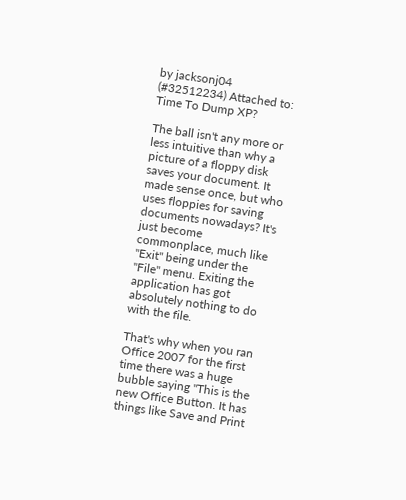by jacksonj04 (#32512234) Attached to: Time To Dump XP?

The ball isn't any more or less intuitive than why a picture of a floppy disk saves your document. It made sense once, but who uses floppies for saving documents nowadays? It's just become commonplace, much like "Exit" being under the "File" menu. Exiting the application has got absolutely nothing to do with the file.

That's why when you ran Office 2007 for the first time there was a huge bubble saying "This is the new Office Button. It has things like Save and Print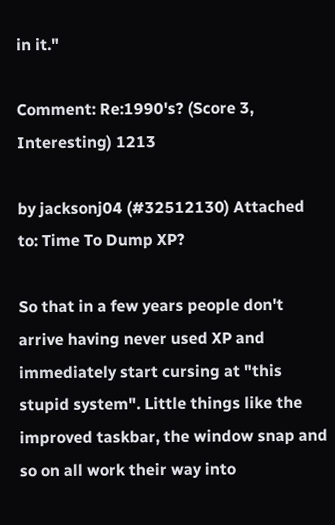in it."

Comment: Re:1990's? (Score 3, Interesting) 1213

by jacksonj04 (#32512130) Attached to: Time To Dump XP?

So that in a few years people don't arrive having never used XP and immediately start cursing at "this stupid system". Little things like the improved taskbar, the window snap and so on all work their way into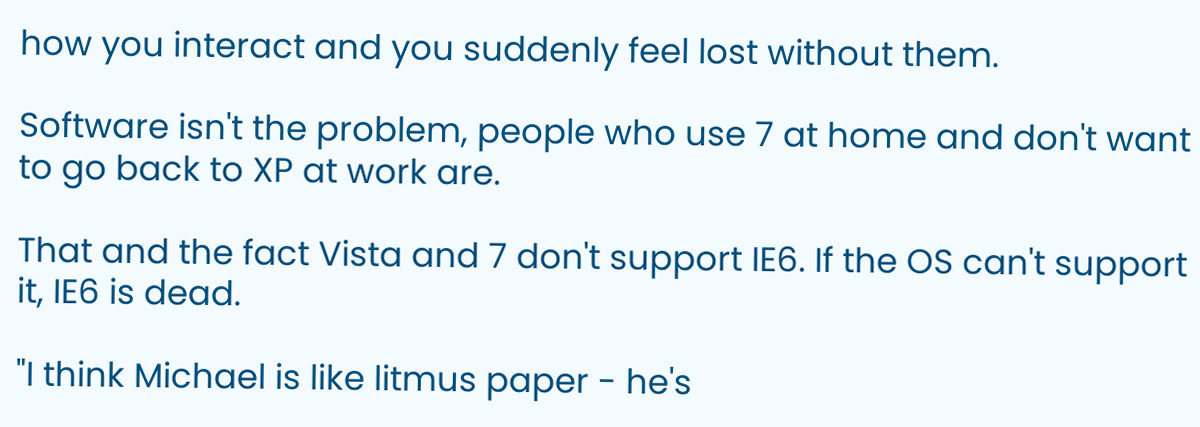how you interact and you suddenly feel lost without them.

Software isn't the problem, people who use 7 at home and don't want to go back to XP at work are.

That and the fact Vista and 7 don't support IE6. If the OS can't support it, IE6 is dead.

"I think Michael is like litmus paper - he's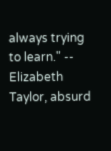always trying to learn." -- Elizabeth Taylor, absurd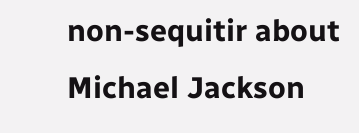non-sequitir about Michael Jackson